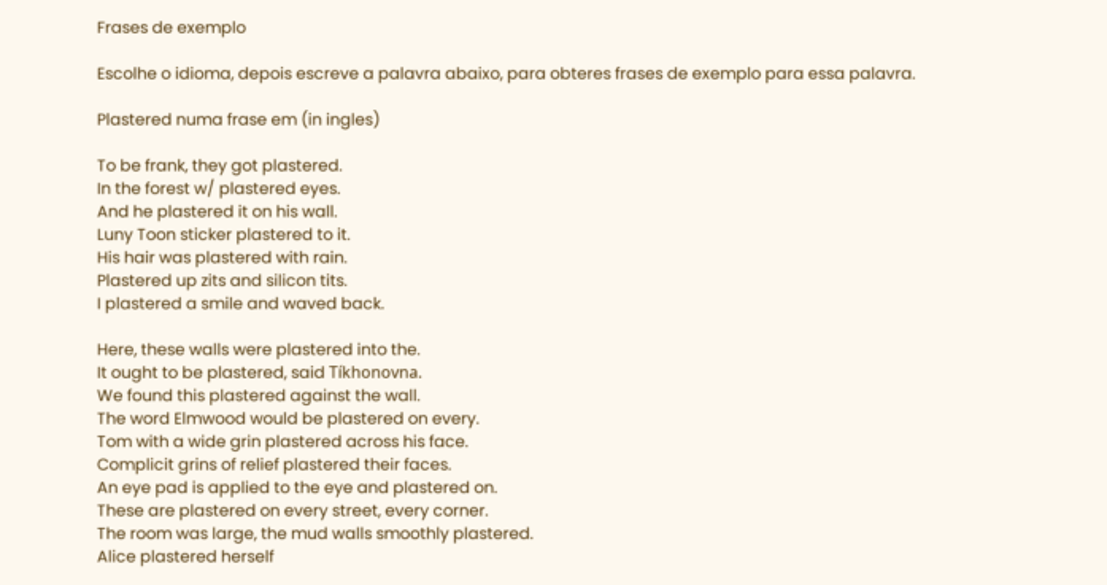Frases de exemplo

Escolhe o idioma, depois escreve a palavra abaixo, para obteres frases de exemplo para essa palavra.

Plastered numa frase em (in ingles)

To be frank, they got plastered.
In the forest w/ plastered eyes.
And he plastered it on his wall.
Luny Toon sticker plastered to it.
His hair was plastered with rain.
Plastered up zits and silicon tits.
I plastered a smile and waved back.

Here, these walls were plastered into the.
It ought to be plastered, said Tíkhonovna.
We found this plastered against the wall.
The word Elmwood would be plastered on every.
Tom with a wide grin plastered across his face.
Complicit grins of relief plastered their faces.
An eye pad is applied to the eye and plastered on.
These are plastered on every street, every corner.
The room was large, the mud walls smoothly plastered.
Alice plastered herself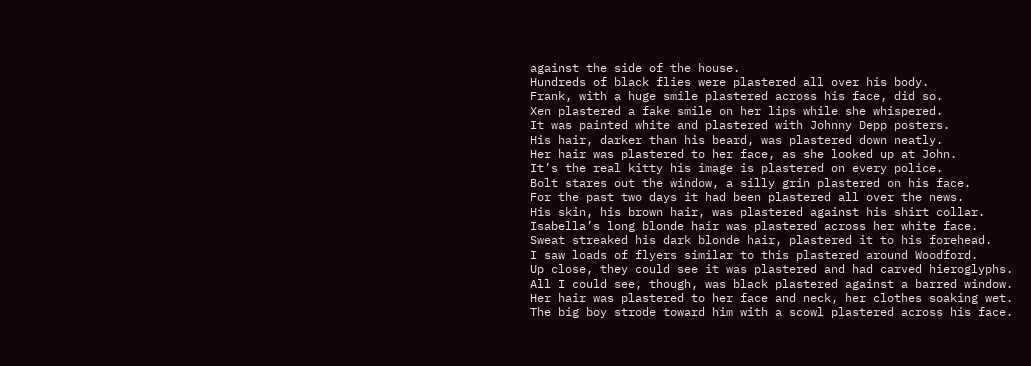against the side of the house.
Hundreds of black flies were plastered all over his body.
Frank, with a huge smile plastered across his face, did so.
Xen plastered a fake smile on her lips while she whispered.
It was painted white and plastered with Johnny Depp posters.
His hair, darker than his beard, was plastered down neatly.
Her hair was plastered to her face, as she looked up at John.
It’s the real kitty his image is plastered on every police.
Bolt stares out the window, a silly grin plastered on his face.
For the past two days it had been plastered all over the news.
His skin, his brown hair, was plastered against his shirt collar.
Isabella’s long blonde hair was plastered across her white face.
Sweat streaked his dark blonde hair, plastered it to his forehead.
I saw loads of flyers similar to this plastered around Woodford.
Up close, they could see it was plastered and had carved hieroglyphs.
All I could see, though, was black plastered against a barred window.
Her hair was plastered to her face and neck, her clothes soaking wet.
The big boy strode toward him with a scowl plastered across his face.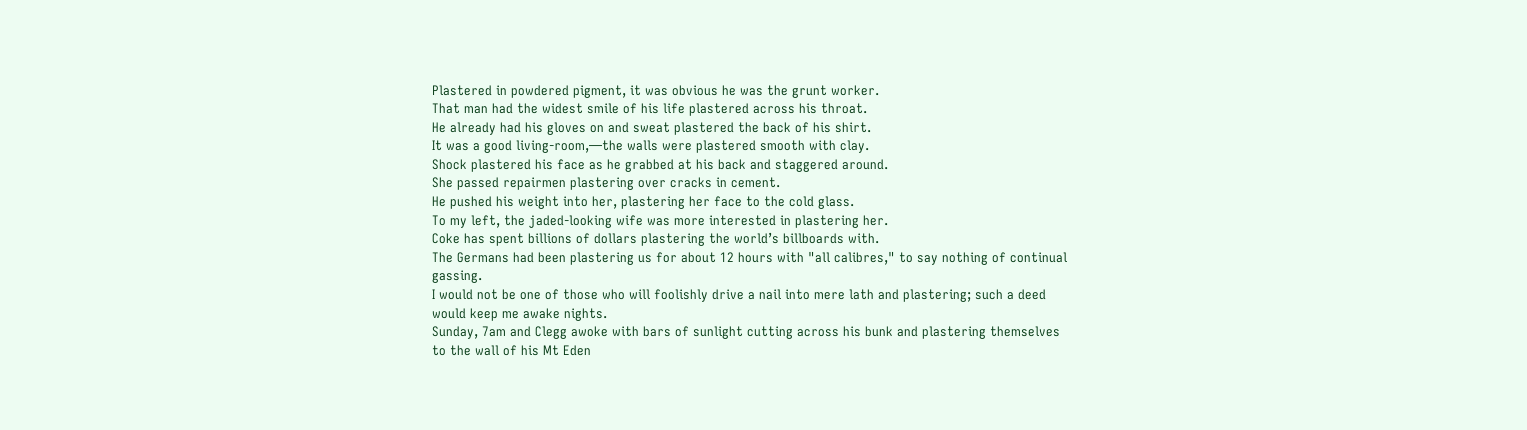Plastered in powdered pigment, it was obvious he was the grunt worker.
That man had the widest smile of his life plastered across his throat.
He already had his gloves on and sweat plastered the back of his shirt.
It was a good living-room,—the walls were plastered smooth with clay.
Shock plastered his face as he grabbed at his back and staggered around.
She passed repairmen plastering over cracks in cement.
He pushed his weight into her, plastering her face to the cold glass.
To my left, the jaded-looking wife was more interested in plastering her.
Coke has spent billions of dollars plastering the world’s billboards with.
The Germans had been plastering us for about 12 hours with "all calibres," to say nothing of continual gassing.
I would not be one of those who will foolishly drive a nail into mere lath and plastering; such a deed would keep me awake nights.
Sunday, 7am and Clegg awoke with bars of sunlight cutting across his bunk and plastering themselves to the wall of his Mt Eden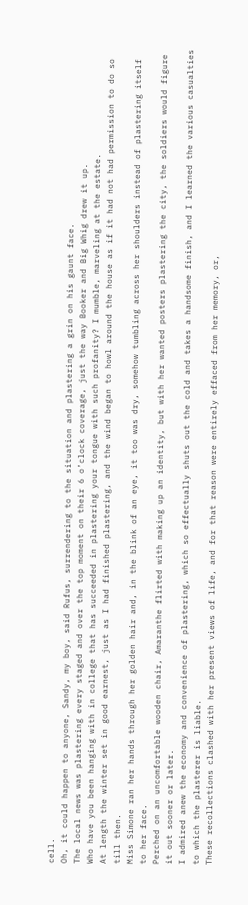cell.
Oh, it could happen to anyone, Sandy, my boy, said Rufus, surrendering to the situation and plastering a grin on his gaunt face.
The local news was plastering every staged and over the top moment on their 6 o’clock coverage, just the way Booker and Big Whig drew it up.
Who have you been hanging with in college that has succeeded in plastering your tongue with such profanity? I mumble, marveling at the estate.
At length the winter set in good earnest, just as I had finished plastering, and the wind began to howl around the house as if it had not had permission to do so till then.
Miss Simone ran her hands through her golden hair and, in the blink of an eye, it too was dry, somehow tumbling across her shoulders instead of plastering itself to her face.
Perched on an uncomfortable wooden chair, Amaranthe flirted with making up an identity, but with her wanted posters plastering the city, the soldiers would figure it out sooner or later.
I admired anew the economy and convenience of plastering, which so effectually shuts out the cold and takes a handsome finish, and I learned the various casualties to which the plasterer is liable.
These recollections clashed with her present views of life, and for that reason were entirely effaced from her memory, or,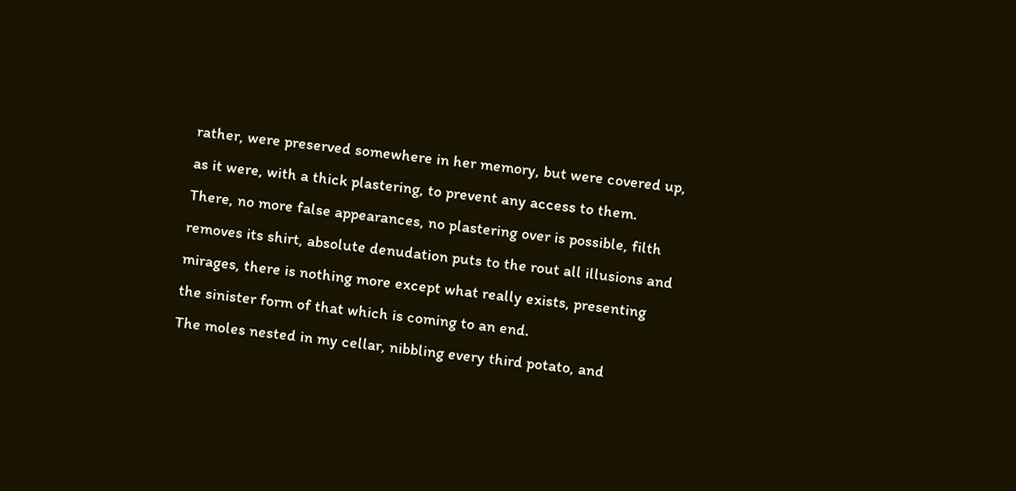rather, were preserved somewhere in her memory, but were covered up, as it were, with a thick plastering, to prevent any access to them.
There, no more false appearances, no plastering over is possible, filth removes its shirt, absolute denudation puts to the rout all illusions and mirages, there is nothing more except what really exists, presenting the sinister form of that which is coming to an end.
The moles nested in my cellar, nibbling every third potato, and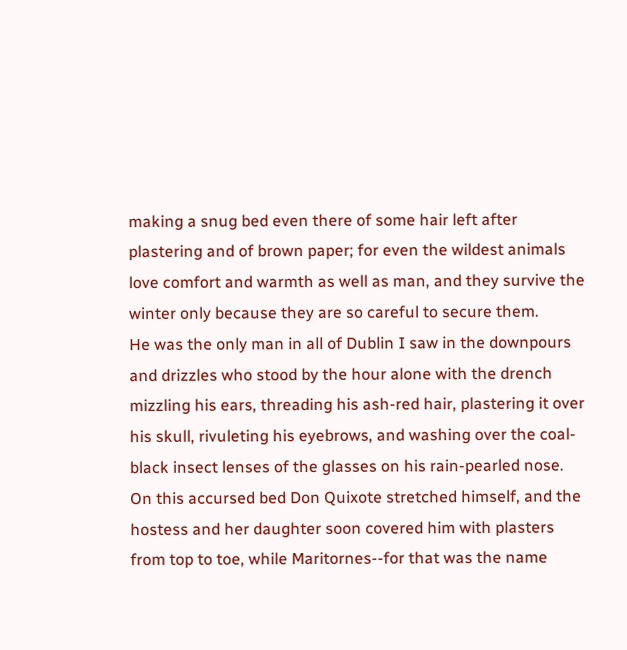making a snug bed even there of some hair left after plastering and of brown paper; for even the wildest animals love comfort and warmth as well as man, and they survive the winter only because they are so careful to secure them.
He was the only man in all of Dublin I saw in the downpours and drizzles who stood by the hour alone with the drench mizzling his ears, threading his ash-red hair, plastering it over his skull, rivuleting his eyebrows, and washing over the coal-black insect lenses of the glasses on his rain-pearled nose.
On this accursed bed Don Quixote stretched himself, and the hostess and her daughter soon covered him with plasters from top to toe, while Maritornes--for that was the name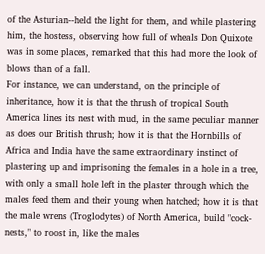of the Asturian--held the light for them, and while plastering him, the hostess, observing how full of wheals Don Quixote was in some places, remarked that this had more the look of blows than of a fall.
For instance, we can understand, on the principle of inheritance, how it is that the thrush of tropical South America lines its nest with mud, in the same peculiar manner as does our British thrush; how it is that the Hornbills of Africa and India have the same extraordinary instinct of plastering up and imprisoning the females in a hole in a tree, with only a small hole left in the plaster through which the males feed them and their young when hatched; how it is that the male wrens (Troglodytes) of North America, build "cock-nests," to roost in, like the males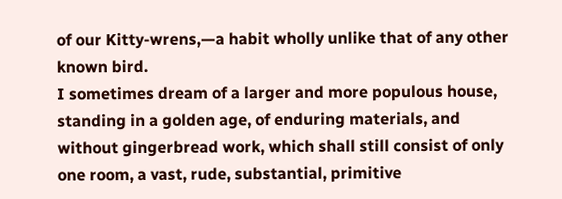of our Kitty-wrens,—a habit wholly unlike that of any other known bird.
I sometimes dream of a larger and more populous house, standing in a golden age, of enduring materials, and without gingerbread work, which shall still consist of only one room, a vast, rude, substantial, primitive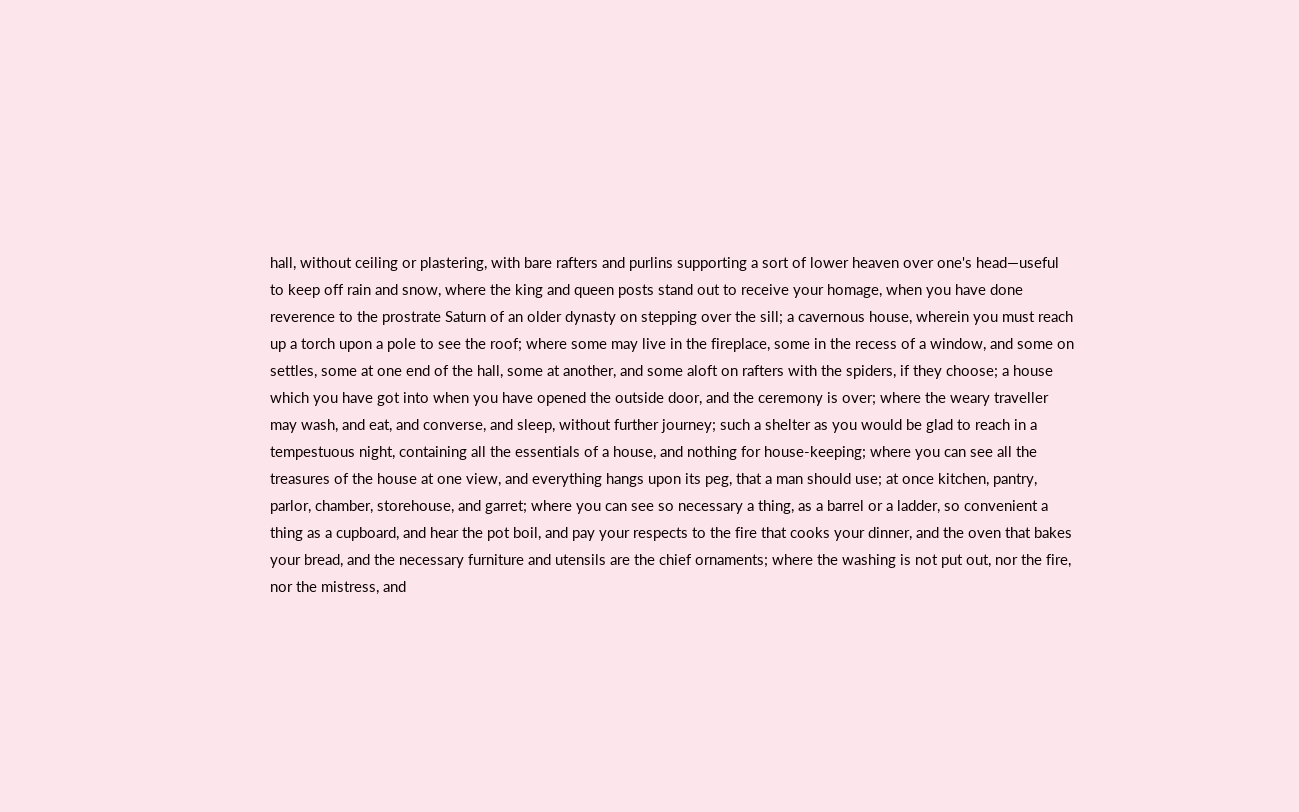hall, without ceiling or plastering, with bare rafters and purlins supporting a sort of lower heaven over one's head—useful to keep off rain and snow, where the king and queen posts stand out to receive your homage, when you have done reverence to the prostrate Saturn of an older dynasty on stepping over the sill; a cavernous house, wherein you must reach up a torch upon a pole to see the roof; where some may live in the fireplace, some in the recess of a window, and some on settles, some at one end of the hall, some at another, and some aloft on rafters with the spiders, if they choose; a house which you have got into when you have opened the outside door, and the ceremony is over; where the weary traveller may wash, and eat, and converse, and sleep, without further journey; such a shelter as you would be glad to reach in a tempestuous night, containing all the essentials of a house, and nothing for house-keeping; where you can see all the treasures of the house at one view, and everything hangs upon its peg, that a man should use; at once kitchen, pantry, parlor, chamber, storehouse, and garret; where you can see so necessary a thing, as a barrel or a ladder, so convenient a thing as a cupboard, and hear the pot boil, and pay your respects to the fire that cooks your dinner, and the oven that bakes your bread, and the necessary furniture and utensils are the chief ornaments; where the washing is not put out, nor the fire, nor the mistress, and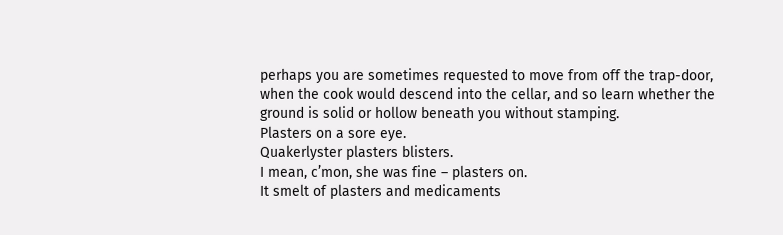perhaps you are sometimes requested to move from off the trap-door, when the cook would descend into the cellar, and so learn whether the ground is solid or hollow beneath you without stamping.
Plasters on a sore eye.
Quakerlyster plasters blisters.
I mean, c’mon, she was fine – plasters on.
It smelt of plasters and medicaments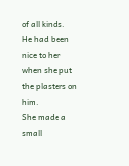of all kinds.
He had been nice to her when she put the plasters on him.
She made a small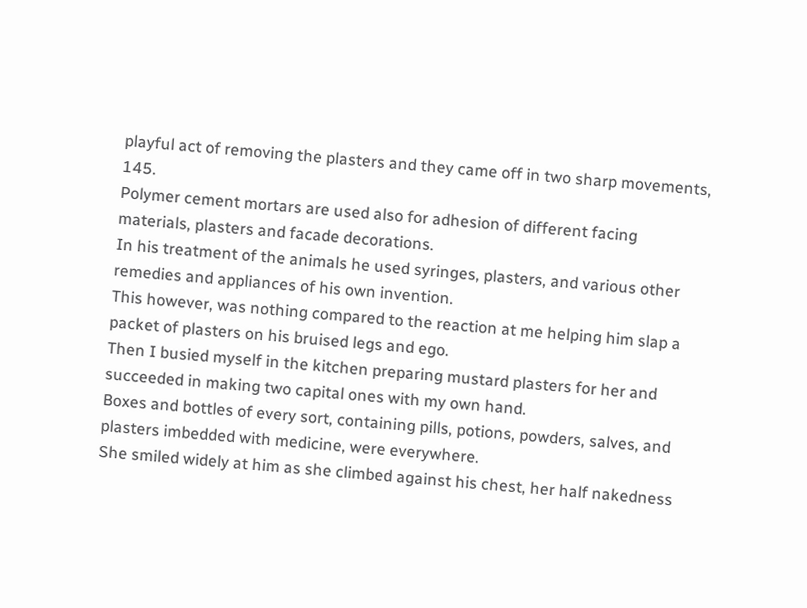playful act of removing the plasters and they came off in two sharp movements, 145.
Polymer cement mortars are used also for adhesion of different facing materials, plasters and facade decorations.
In his treatment of the animals he used syringes, plasters, and various other remedies and appliances of his own invention.
This however, was nothing compared to the reaction at me helping him slap a packet of plasters on his bruised legs and ego.
Then I busied myself in the kitchen preparing mustard plasters for her and succeeded in making two capital ones with my own hand.
Boxes and bottles of every sort, containing pills, potions, powders, salves, and plasters imbedded with medicine, were everywhere.
She smiled widely at him as she climbed against his chest, her half nakedness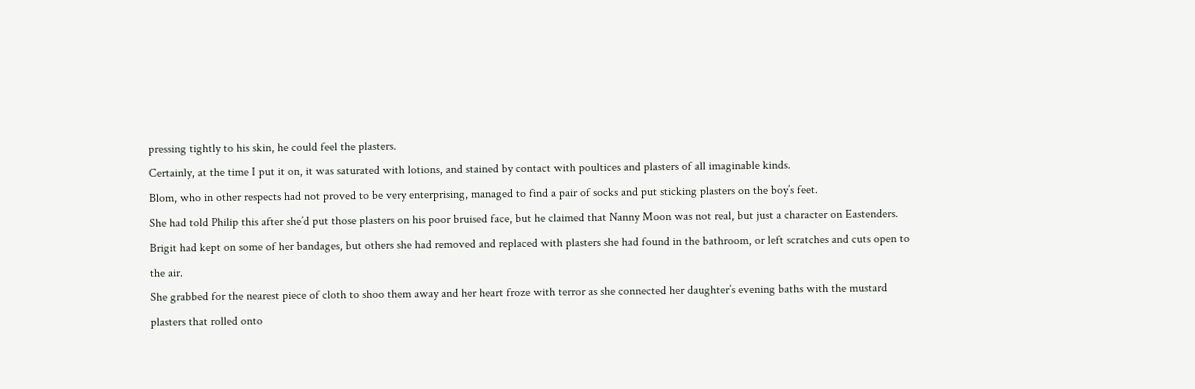pressing tightly to his skin, he could feel the plasters.
Certainly, at the time I put it on, it was saturated with lotions, and stained by contact with poultices and plasters of all imaginable kinds.
Blom, who in other respects had not proved to be very enterprising, managed to find a pair of socks and put sticking plasters on the boy’s feet.
She had told Philip this after she’d put those plasters on his poor bruised face, but he claimed that Nanny Moon was not real, but just a character on Eastenders.
Brigit had kept on some of her bandages, but others she had removed and replaced with plasters she had found in the bathroom, or left scratches and cuts open to the air.
She grabbed for the nearest piece of cloth to shoo them away and her heart froze with terror as she connected her daughter’s evening baths with the mustard plasters that rolled onto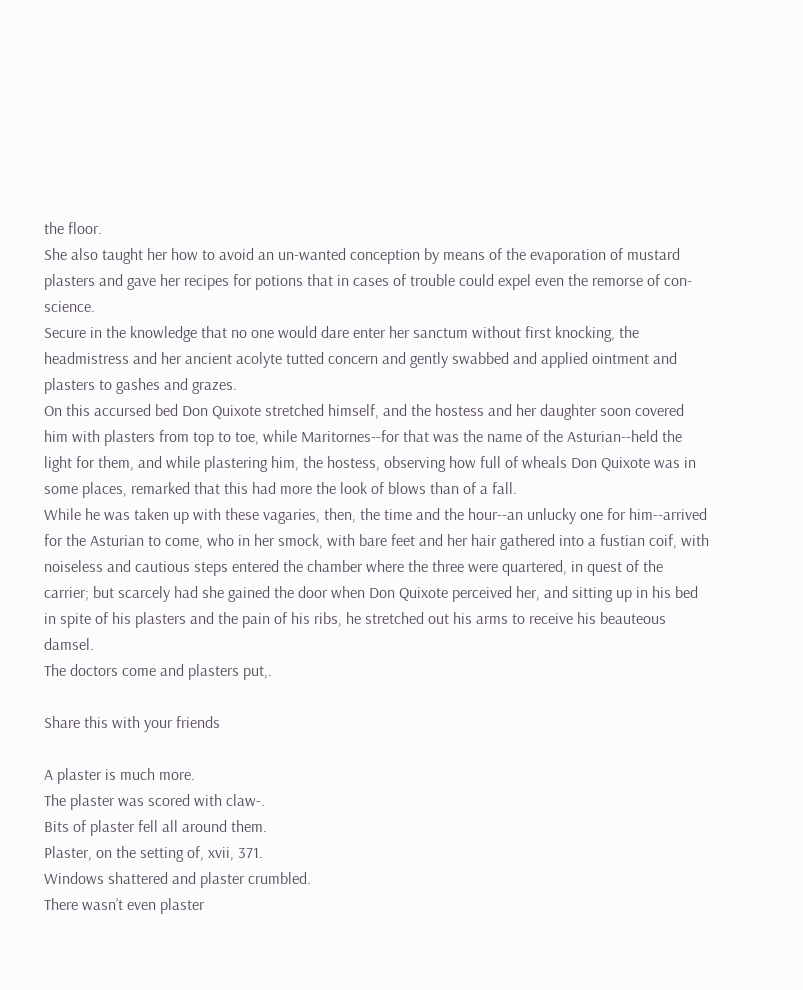the floor.
She also taught her how to avoid an un-wanted conception by means of the evaporation of mustard plasters and gave her recipes for potions that in cases of trouble could expel even the remorse of con-science.
Secure in the knowledge that no one would dare enter her sanctum without first knocking, the headmistress and her ancient acolyte tutted concern and gently swabbed and applied ointment and plasters to gashes and grazes.
On this accursed bed Don Quixote stretched himself, and the hostess and her daughter soon covered him with plasters from top to toe, while Maritornes--for that was the name of the Asturian--held the light for them, and while plastering him, the hostess, observing how full of wheals Don Quixote was in some places, remarked that this had more the look of blows than of a fall.
While he was taken up with these vagaries, then, the time and the hour--an unlucky one for him--arrived for the Asturian to come, who in her smock, with bare feet and her hair gathered into a fustian coif, with noiseless and cautious steps entered the chamber where the three were quartered, in quest of the carrier; but scarcely had she gained the door when Don Quixote perceived her, and sitting up in his bed in spite of his plasters and the pain of his ribs, he stretched out his arms to receive his beauteous damsel.
The doctors come and plasters put,.

Share this with your friends

A plaster is much more.
The plaster was scored with claw-.
Bits of plaster fell all around them.
Plaster, on the setting of, xvii, 371.
Windows shattered and plaster crumbled.
There wasn’t even plaster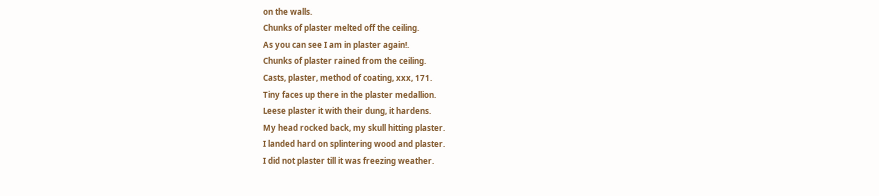on the walls.
Chunks of plaster melted off the ceiling.
As you can see I am in plaster again!.
Chunks of plaster rained from the ceiling.
Casts, plaster, method of coating, xxx, 171.
Tiny faces up there in the plaster medallion.
Leese plaster it with their dung, it hardens.
My head rocked back, my skull hitting plaster.
I landed hard on splintering wood and plaster.
I did not plaster till it was freezing weather.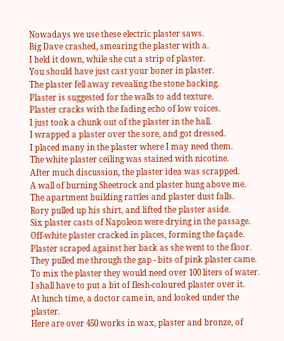Nowadays we use these electric plaster saws.
Big Dave crashed, smearing the plaster with a.
I held it down, while she cut a strip of plaster.
You should have just cast your boner in plaster.
The plaster fell away revealing the stone backing.
Plaster is suggested for the walls to add texture.
Plaster cracks with the fading echo of low voices.
I just took a chunk out of the plaster in the hall.
I wrapped a plaster over the sore, and got dressed.
I placed many in the plaster where I may need them.
The white plaster ceiling was stained with nicotine.
After much discussion, the plaster idea was scrapped.
A wall of burning Sheetrock and plaster hung above me.
The apartment building rattles and plaster dust falls.
Rory pulled up his shirt, and lifted the plaster aside.
Six plaster casts of Napoleon were drying in the passage.
Off-white plaster cracked in places, forming the façade.
Plaster scraped against her back as she went to the floor.
They pulled me through the gap - bits of pink plaster came.
To mix the plaster they would need over 100 liters of water.
I shall have to put a bit of flesh-coloured plaster over it.
At lunch time, a doctor came in, and looked under the plaster.
Here are over 450 works in wax, plaster and bronze, of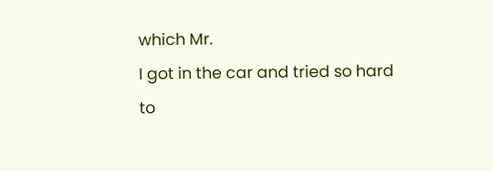which Mr.
I got in the car and tried so hard to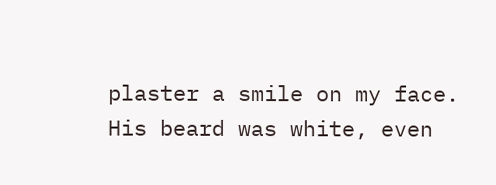plaster a smile on my face.
His beard was white, even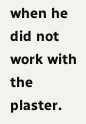when he did not work with the plaster.